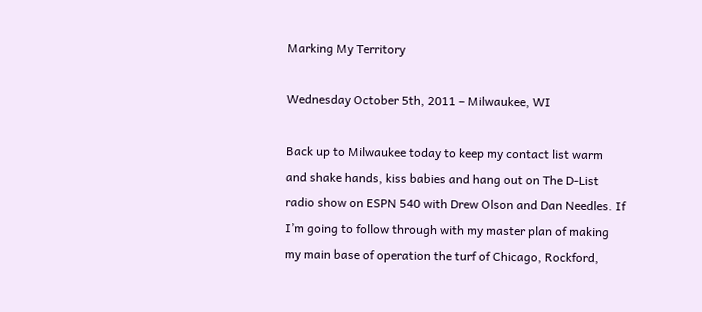Marking My Territory

Wednesday October 5th, 2011 – Milwaukee, WI

Back up to Milwaukee today to keep my contact list warm and shake hands, kiss babies and hang out on The D-List radio show on ESPN 540 with Drew Olson and Dan Needles. If I’m going to follow through with my master plan of making my main base of operation the turf of Chicago, Rockford,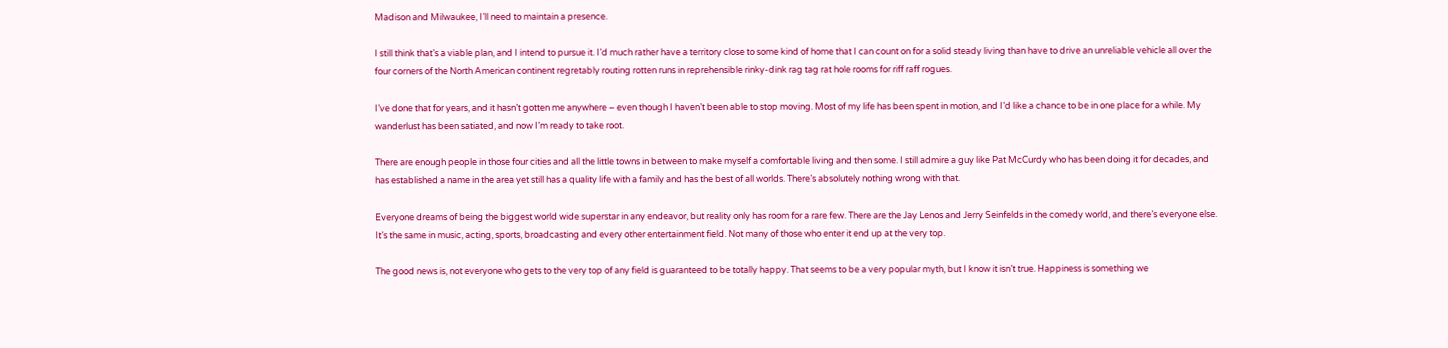Madison and Milwaukee, I’ll need to maintain a presence.

I still think that’s a viable plan, and I intend to pursue it. I’d much rather have a territory close to some kind of home that I can count on for a solid steady living than have to drive an unreliable vehicle all over the four corners of the North American continent regretably routing rotten runs in reprehensible rinky-dink rag tag rat hole rooms for riff raff rogues.

I’ve done that for years, and it hasn’t gotten me anywhere – even though I haven’t been able to stop moving. Most of my life has been spent in motion, and I’d like a chance to be in one place for a while. My wanderlust has been satiated, and now I’m ready to take root.

There are enough people in those four cities and all the little towns in between to make myself a comfortable living and then some. I still admire a guy like Pat McCurdy who has been doing it for decades, and has established a name in the area yet still has a quality life with a family and has the best of all worlds. There’s absolutely nothing wrong with that.

Everyone dreams of being the biggest world wide superstar in any endeavor, but reality only has room for a rare few. There are the Jay Lenos and Jerry Seinfelds in the comedy world, and there’s everyone else. It’s the same in music, acting, sports, broadcasting and every other entertainment field. Not many of those who enter it end up at the very top.

The good news is, not everyone who gets to the very top of any field is guaranteed to be totally happy. That seems to be a very popular myth, but I know it isn’t true. Happiness is something we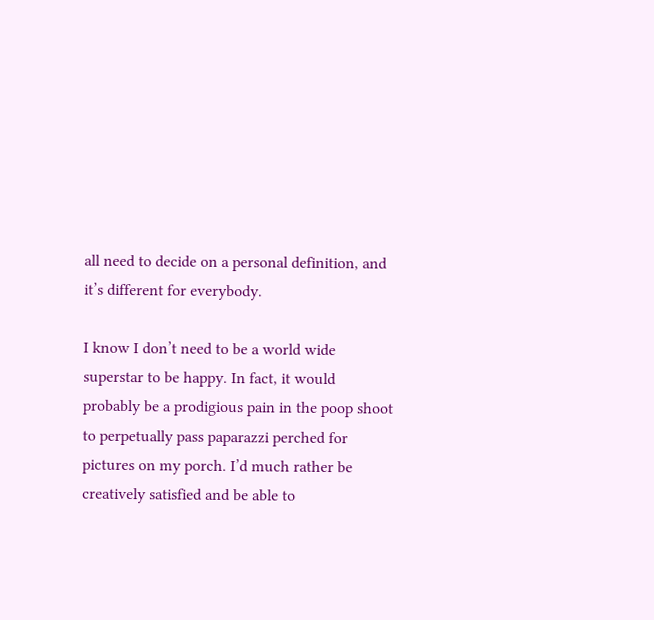all need to decide on a personal definition, and it’s different for everybody.

I know I don’t need to be a world wide superstar to be happy. In fact, it would probably be a prodigious pain in the poop shoot to perpetually pass paparazzi perched for pictures on my porch. I’d much rather be creatively satisfied and be able to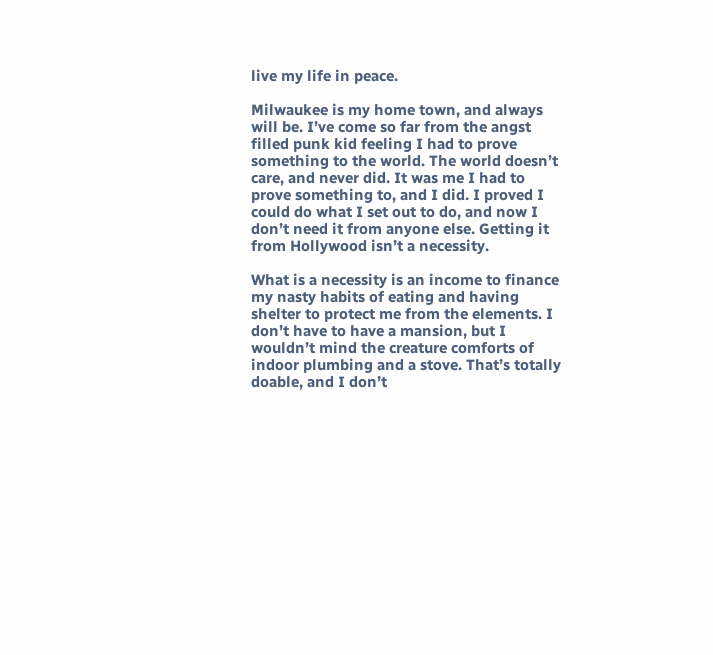live my life in peace.

Milwaukee is my home town, and always will be. I’ve come so far from the angst filled punk kid feeling I had to prove something to the world. The world doesn’t care, and never did. It was me I had to prove something to, and I did. I proved I could do what I set out to do, and now I don’t need it from anyone else. Getting it from Hollywood isn’t a necessity.

What is a necessity is an income to finance my nasty habits of eating and having shelter to protect me from the elements. I don’t have to have a mansion, but I wouldn’t mind the creature comforts of indoor plumbing and a stove. That’s totally doable, and I don’t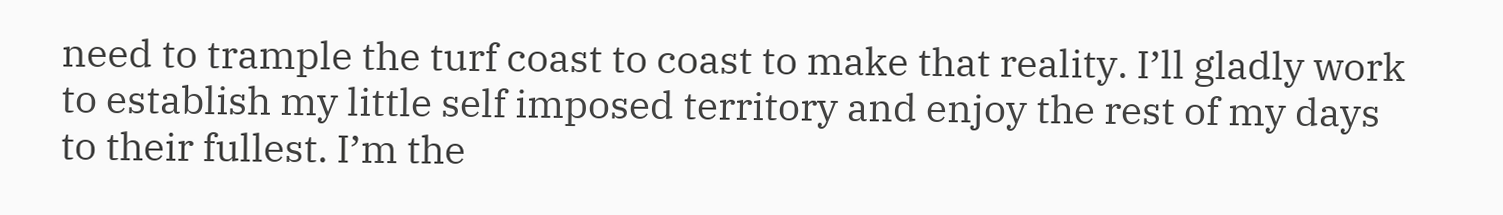need to trample the turf coast to coast to make that reality. I’ll gladly work to establish my little self imposed territory and enjoy the rest of my days to their fullest. I’m the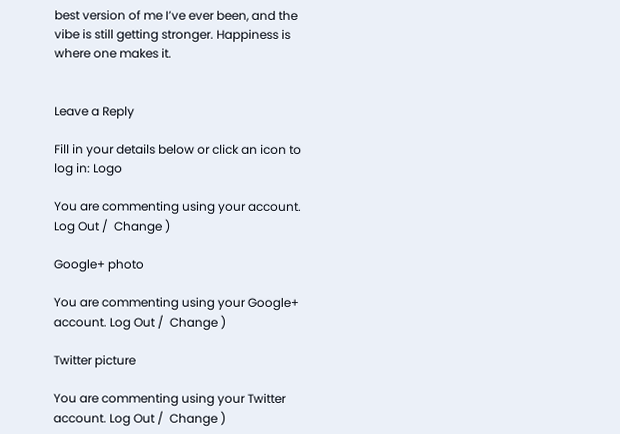best version of me I’ve ever been, and the vibe is still getting stronger. Happiness is where one makes it.


Leave a Reply

Fill in your details below or click an icon to log in: Logo

You are commenting using your account. Log Out /  Change )

Google+ photo

You are commenting using your Google+ account. Log Out /  Change )

Twitter picture

You are commenting using your Twitter account. Log Out /  Change )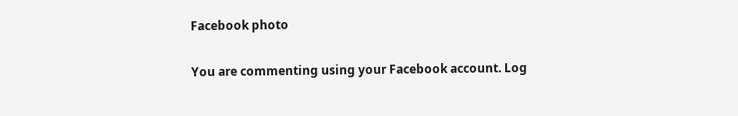Facebook photo

You are commenting using your Facebook account. Log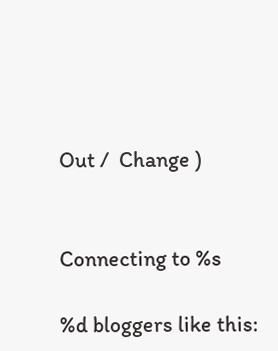Out /  Change )


Connecting to %s

%d bloggers like this: